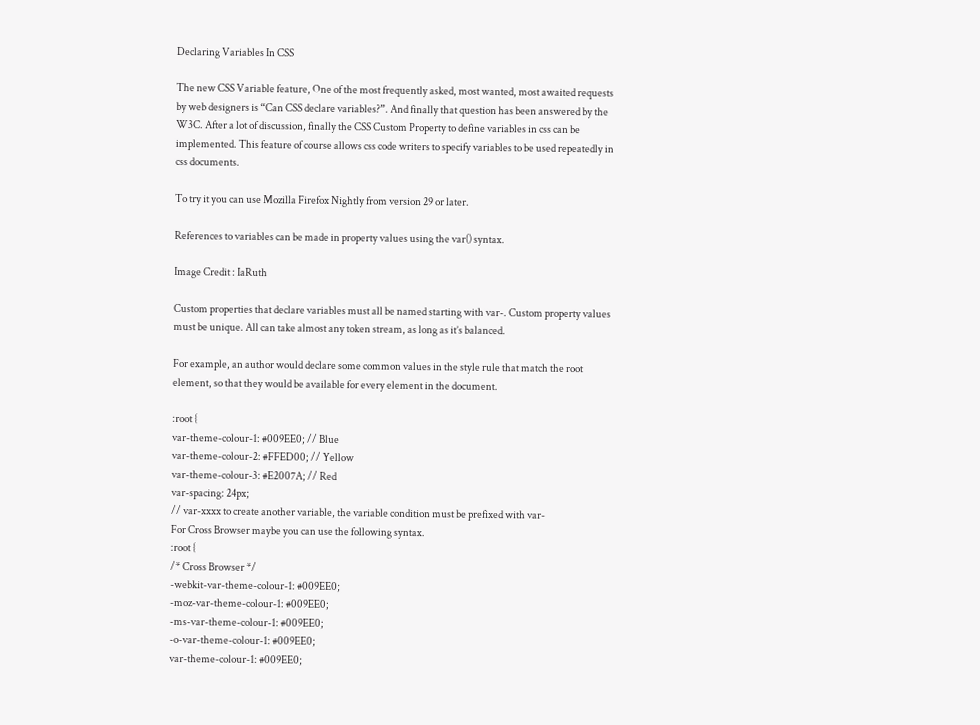Declaring Variables In CSS

The new CSS Variable feature, One of the most frequently asked, most wanted, most awaited requests by web designers is “Can CSS declare variables?”. And finally that question has been answered by the W3C. After a lot of discussion, finally the CSS Custom Property to define variables in css can be implemented. This feature of course allows css code writers to specify variables to be used repeatedly in css documents.

To try it you can use Mozilla Firefox Nightly from version 29 or later.

References to variables can be made in property values using the var() syntax.

Image Credit : IaRuth

Custom properties that declare variables must all be named starting with var-. Custom property values must be unique. All can take almost any token stream, as long as it’s balanced.

For example, an author would declare some common values in the style rule that match the root element, so that they would be available for every element in the document.

:root {
var-theme-colour-1: #009EE0; // Blue
var-theme-colour-2: #FFED00; // Yellow
var-theme-colour-3: #E2007A; // Red
var-spacing: 24px;
// var-xxxx to create another variable, the variable condition must be prefixed with var-
For Cross Browser maybe you can use the following syntax.
:root {
/* Cross Browser */
-webkit-var-theme-colour-1: #009EE0;
-moz-var-theme-colour-1: #009EE0;
-ms-var-theme-colour-1: #009EE0;
-o-var-theme-colour-1: #009EE0;
var-theme-colour-1: #009EE0;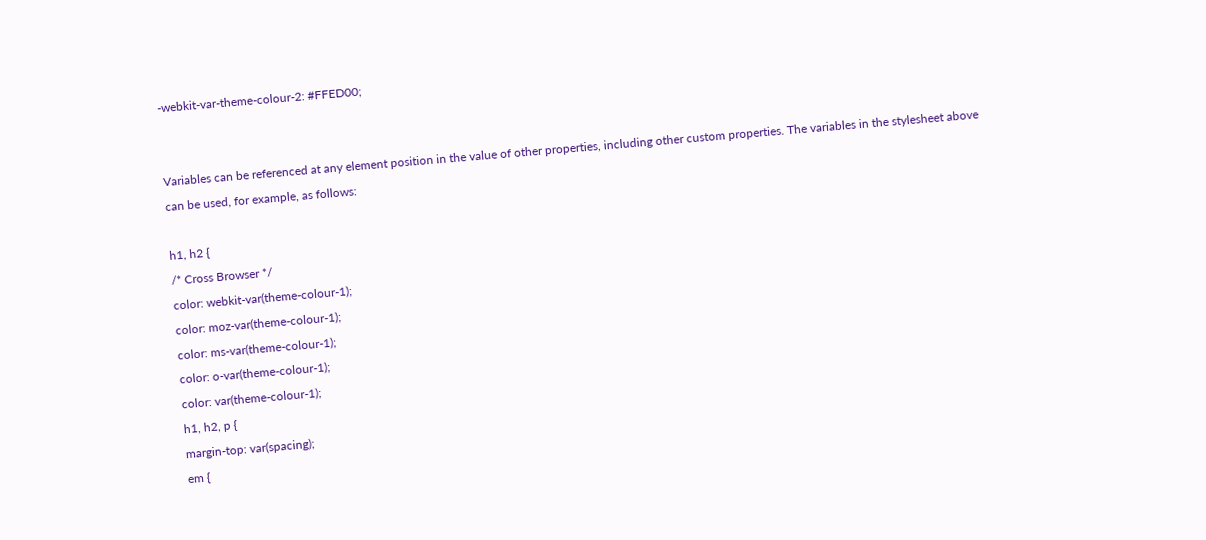-webkit-var-theme-colour-2: #FFED00;


Variables can be referenced at any element position in the value of other properties, including other custom properties. The variables in the stylesheet above can be used, for example, as follows:

h1, h2 {
/* Cross Browser */
color: webkit-var(theme-colour-1);
color: moz-var(theme-colour-1);
color: ms-var(theme-colour-1);
color: o-var(theme-colour-1);
color: var(theme-colour-1);
h1, h2, p {
margin-top: var(spacing);
em {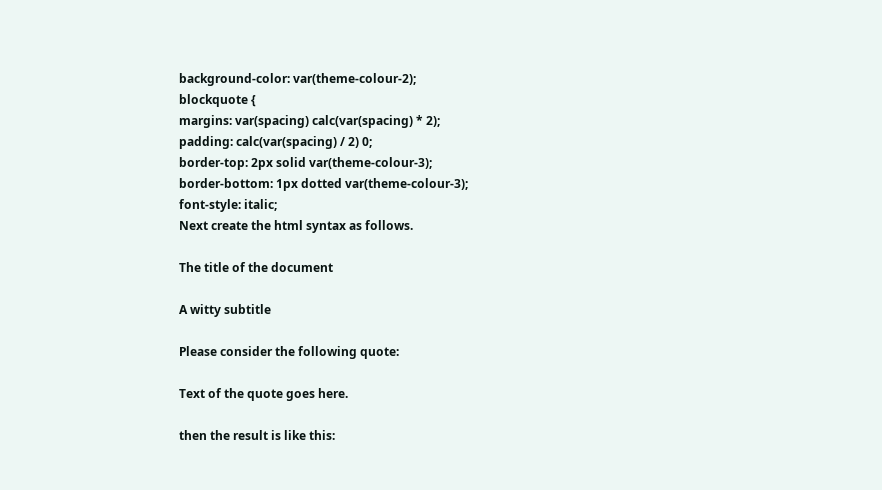background-color: var(theme-colour-2);
blockquote {
margins: var(spacing) calc(var(spacing) * 2);
padding: calc(var(spacing) / 2) 0;
border-top: 2px solid var(theme-colour-3);
border-bottom: 1px dotted var(theme-colour-3);
font-style: italic;
Next create the html syntax as follows.

The title of the document

A witty subtitle

Please consider the following quote:

Text of the quote goes here.

then the result is like this: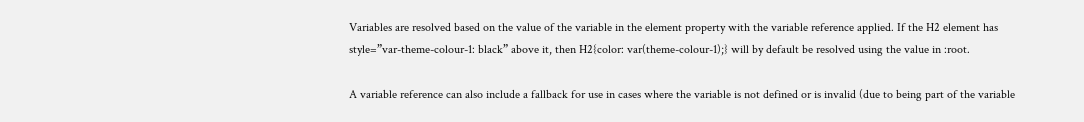Variables are resolved based on the value of the variable in the element property with the variable reference applied. If the H2 element has style=”var-theme-colour-1: black” above it, then H2{color: var(theme-colour-1);} will by default be resolved using the value in :root.

A variable reference can also include a fallback for use in cases where the variable is not defined or is invalid (due to being part of the variable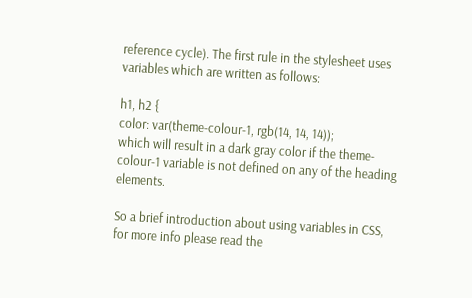reference cycle). The first rule in the stylesheet uses variables which are written as follows:

h1, h2 {
color: var(theme-colour-1, rgb(14, 14, 14));
which will result in a dark gray color if the theme-colour-1 variable is not defined on any of the heading elements.

So a brief introduction about using variables in CSS, for more info please read the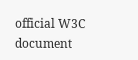official W3C document